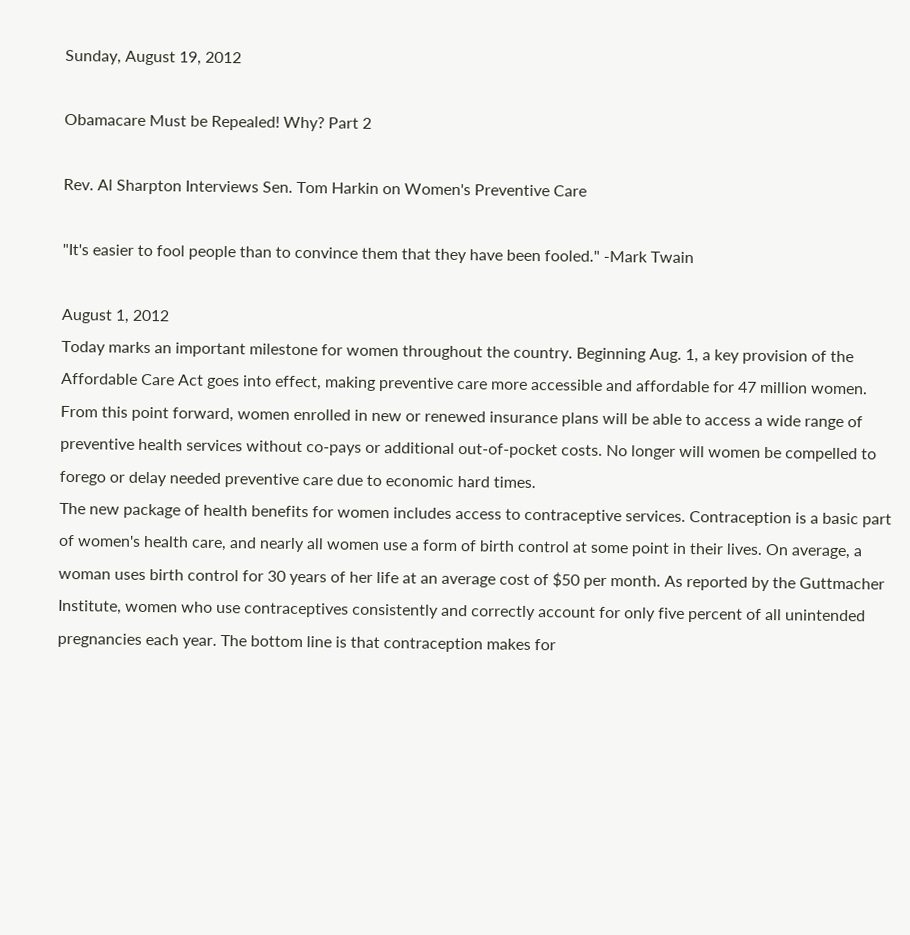Sunday, August 19, 2012

Obamacare Must be Repealed! Why? Part 2

Rev. Al Sharpton Interviews Sen. Tom Harkin on Women's Preventive Care

"It's easier to fool people than to convince them that they have been fooled." -Mark Twain

August 1, 2012
Today marks an important milestone for women throughout the country. Beginning Aug. 1, a key provision of the Affordable Care Act goes into effect, making preventive care more accessible and affordable for 47 million women. From this point forward, women enrolled in new or renewed insurance plans will be able to access a wide range of preventive health services without co-pays or additional out-of-pocket costs. No longer will women be compelled to forego or delay needed preventive care due to economic hard times.
The new package of health benefits for women includes access to contraceptive services. Contraception is a basic part of women's health care, and nearly all women use a form of birth control at some point in their lives. On average, a woman uses birth control for 30 years of her life at an average cost of $50 per month. As reported by the Guttmacher Institute, women who use contraceptives consistently and correctly account for only five percent of all unintended pregnancies each year. The bottom line is that contraception makes for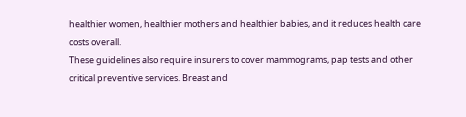healthier women, healthier mothers and healthier babies, and it reduces health care costs overall.
These guidelines also require insurers to cover mammograms, pap tests and other critical preventive services. Breast and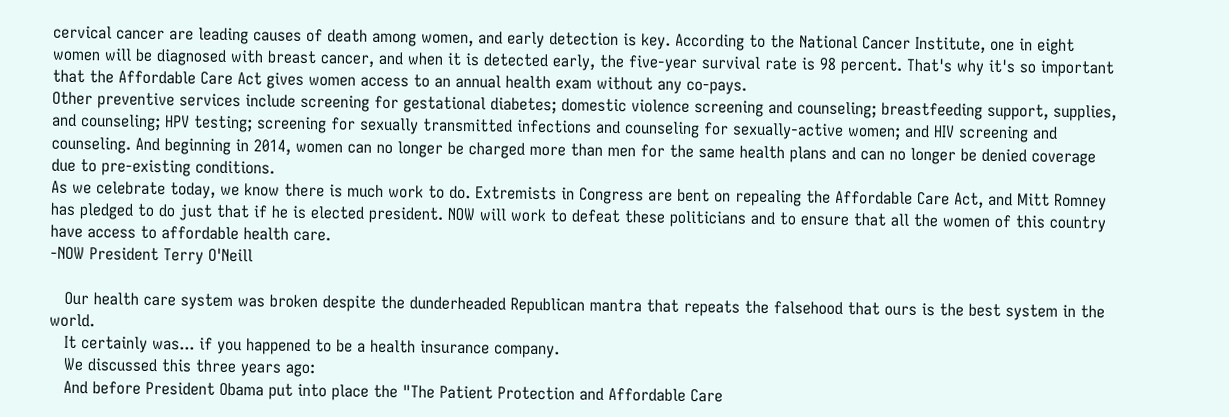cervical cancer are leading causes of death among women, and early detection is key. According to the National Cancer Institute, one in eight women will be diagnosed with breast cancer, and when it is detected early, the five-year survival rate is 98 percent. That's why it's so important that the Affordable Care Act gives women access to an annual health exam without any co-pays.
Other preventive services include screening for gestational diabetes; domestic violence screening and counseling; breastfeeding support, supplies, and counseling; HPV testing; screening for sexually transmitted infections and counseling for sexually-active women; and HIV screening and counseling. And beginning in 2014, women can no longer be charged more than men for the same health plans and can no longer be denied coverage due to pre-existing conditions.
As we celebrate today, we know there is much work to do. Extremists in Congress are bent on repealing the Affordable Care Act, and Mitt Romney has pledged to do just that if he is elected president. NOW will work to defeat these politicians and to ensure that all the women of this country have access to affordable health care.
-NOW President Terry O'Neill

   Our health care system was broken despite the dunderheaded Republican mantra that repeats the falsehood that ours is the best system in the world.
   It certainly was... if you happened to be a health insurance company.
   We discussed this three years ago:
   And before President Obama put into place the "The Patient Protection and Affordable Care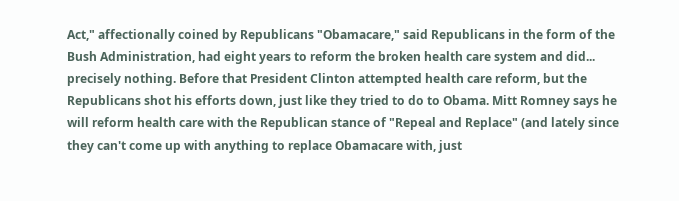Act," affectionally coined by Republicans "Obamacare," said Republicans in the form of the Bush Administration, had eight years to reform the broken health care system and did... precisely nothing. Before that President Clinton attempted health care reform, but the Republicans shot his efforts down, just like they tried to do to Obama. Mitt Romney says he will reform health care with the Republican stance of "Repeal and Replace" (and lately since they can't come up with anything to replace Obamacare with, just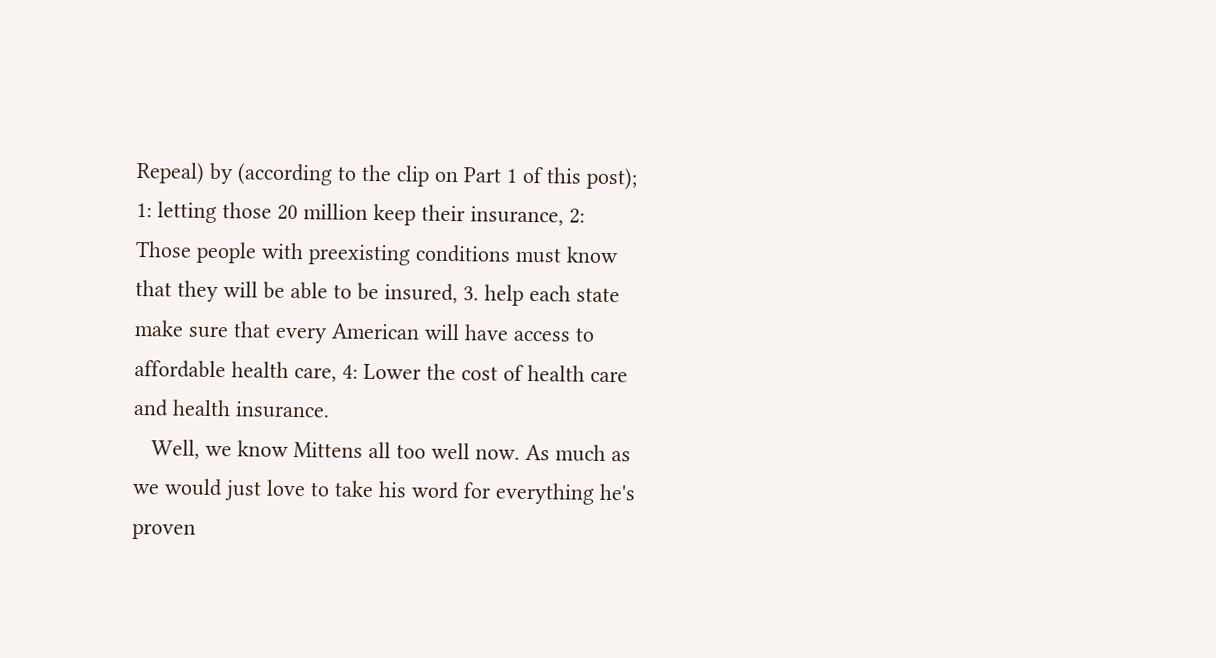Repeal) by (according to the clip on Part 1 of this post); 1: letting those 20 million keep their insurance, 2: Those people with preexisting conditions must know that they will be able to be insured, 3. help each state make sure that every American will have access to affordable health care, 4: Lower the cost of health care and health insurance.
   Well, we know Mittens all too well now. As much as we would just love to take his word for everything he's proven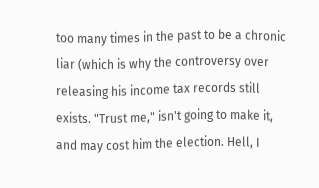too many times in the past to be a chronic liar (which is why the controversy over releasing his income tax records still exists. "Trust me," isn't going to make it, and may cost him the election. Hell, I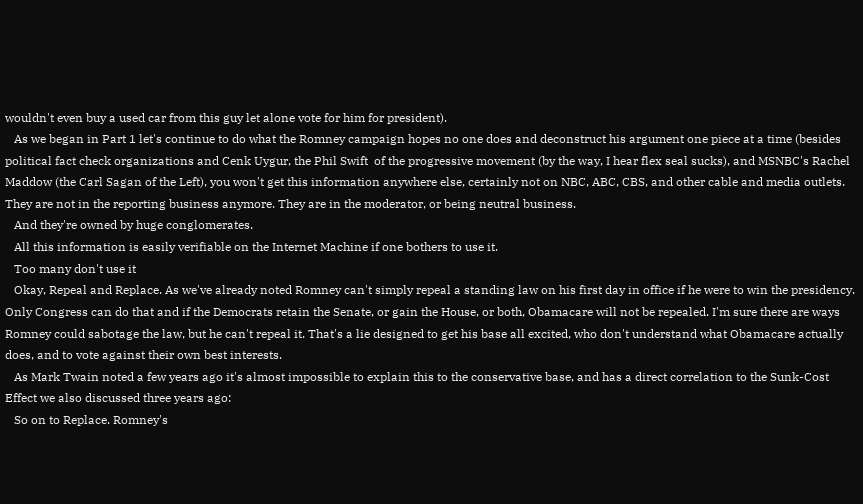wouldn't even buy a used car from this guy let alone vote for him for president).
   As we began in Part 1 let's continue to do what the Romney campaign hopes no one does and deconstruct his argument one piece at a time (besides political fact check organizations and Cenk Uygur, the Phil Swift  of the progressive movement (by the way, I hear flex seal sucks), and MSNBC's Rachel Maddow (the Carl Sagan of the Left), you won't get this information anywhere else, certainly not on NBC, ABC, CBS, and other cable and media outlets. They are not in the reporting business anymore. They are in the moderator, or being neutral business.
   And they're owned by huge conglomerates.
   All this information is easily verifiable on the Internet Machine if one bothers to use it.
   Too many don't use it
   Okay, Repeal and Replace. As we've already noted Romney can't simply repeal a standing law on his first day in office if he were to win the presidency. Only Congress can do that and if the Democrats retain the Senate, or gain the House, or both, Obamacare will not be repealed. I'm sure there are ways Romney could sabotage the law, but he can't repeal it. That's a lie designed to get his base all excited, who don't understand what Obamacare actually does, and to vote against their own best interests.
   As Mark Twain noted a few years ago it's almost impossible to explain this to the conservative base, and has a direct correlation to the Sunk-Cost Effect we also discussed three years ago:
   So on to Replace. Romney's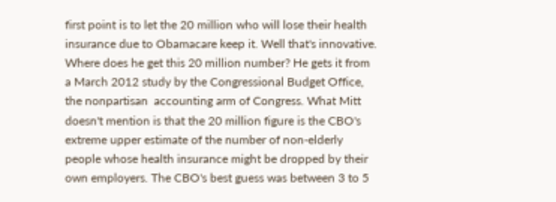first point is to let the 20 million who will lose their health insurance due to Obamacare keep it. Well that's innovative. Where does he get this 20 million number? He gets it from a March 2012 study by the Congressional Budget Office, the nonpartisan  accounting arm of Congress. What Mitt doesn't mention is that the 20 million figure is the CBO's extreme upper estimate of the number of non-elderly people whose health insurance might be dropped by their own employers. The CBO's best guess was between 3 to 5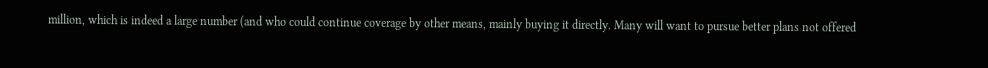million, which is indeed a large number (and who could continue coverage by other means, mainly buying it directly. Many will want to pursue better plans not offered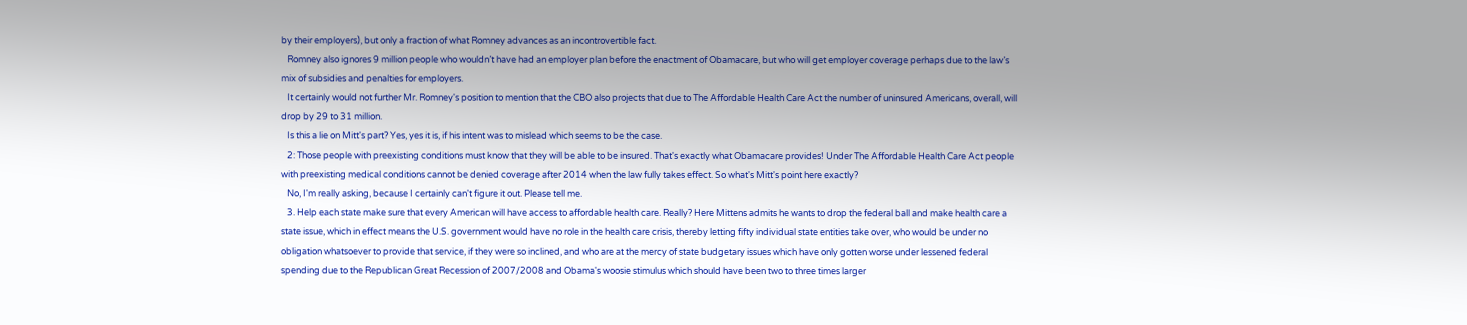by their employers), but only a fraction of what Romney advances as an incontrovertible fact.
   Romney also ignores 9 million people who wouldn’t have had an employer plan before the enactment of Obamacare, but who will get employer coverage perhaps due to the law’s mix of subsidies and penalties for employers.
   It certainly would not further Mr. Romney's position to mention that the CBO also projects that due to The Affordable Health Care Act the number of uninsured Americans, overall, will drop by 29 to 31 million.
   Is this a lie on Mitt's part? Yes, yes it is, if his intent was to mislead which seems to be the case.
   2: Those people with preexisting conditions must know that they will be able to be insured. That's exactly what Obamacare provides! Under The Affordable Health Care Act people with preexisting medical conditions cannot be denied coverage after 2014 when the law fully takes effect. So what's Mitt's point here exactly?
   No, I'm really asking, because I certainly can't figure it out. Please tell me.
   3. Help each state make sure that every American will have access to affordable health care. Really? Here Mittens admits he wants to drop the federal ball and make health care a state issue, which in effect means the U.S. government would have no role in the health care crisis, thereby letting fifty individual state entities take over, who would be under no obligation whatsoever to provide that service, if they were so inclined, and who are at the mercy of state budgetary issues which have only gotten worse under lessened federal spending due to the Republican Great Recession of 2007/2008 and Obama's woosie stimulus which should have been two to three times larger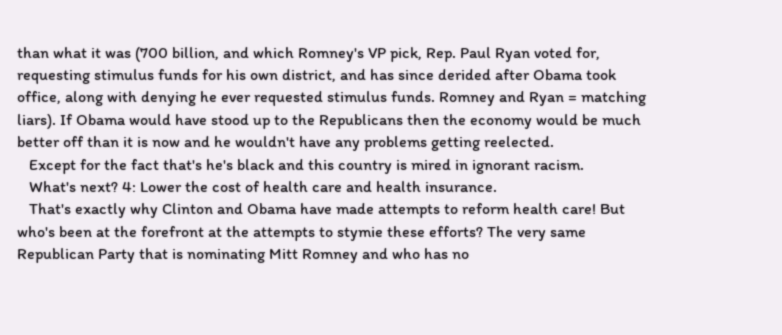than what it was (700 billion, and which Romney's VP pick, Rep. Paul Ryan voted for, requesting stimulus funds for his own district, and has since derided after Obama took office, along with denying he ever requested stimulus funds. Romney and Ryan = matching liars). If Obama would have stood up to the Republicans then the economy would be much better off than it is now and he wouldn't have any problems getting reelected.
   Except for the fact that's he's black and this country is mired in ignorant racism.
   What's next? 4: Lower the cost of health care and health insurance.
   That's exactly why Clinton and Obama have made attempts to reform health care! But who's been at the forefront at the attempts to stymie these efforts? The very same Republican Party that is nominating Mitt Romney and who has no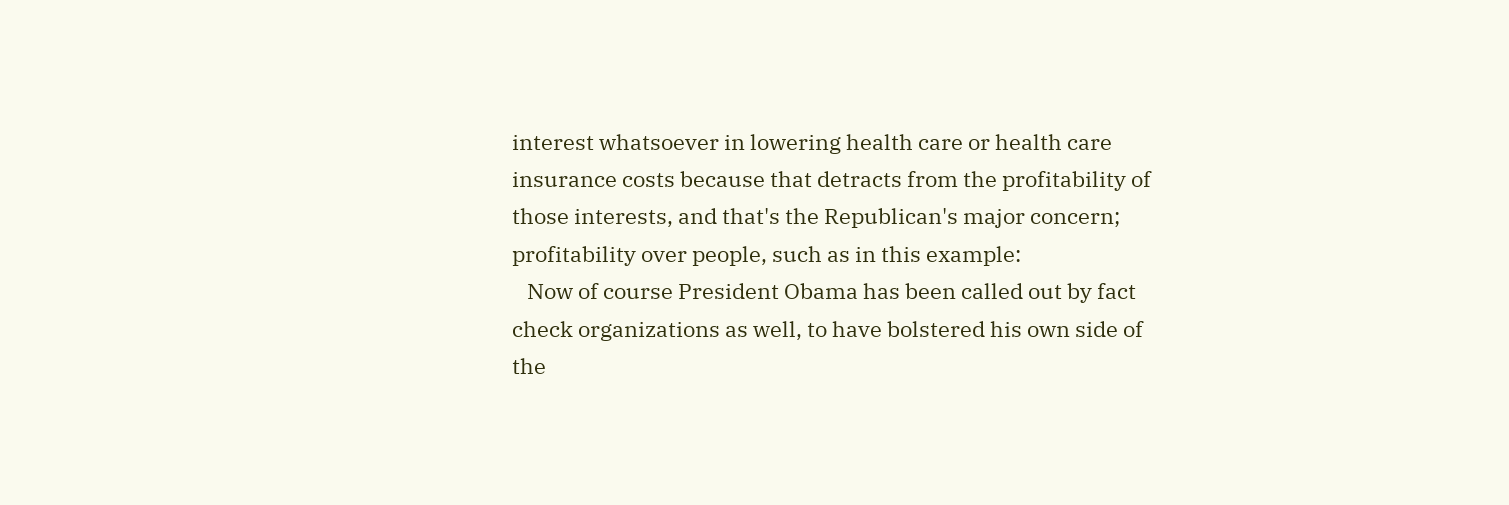interest whatsoever in lowering health care or health care insurance costs because that detracts from the profitability of those interests, and that's the Republican's major concern; profitability over people, such as in this example:
   Now of course President Obama has been called out by fact check organizations as well, to have bolstered his own side of the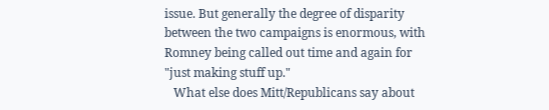issue. But generally the degree of disparity between the two campaigns is enormous, with Romney being called out time and again for "just making stuff up."
   What else does Mitt/Republicans say about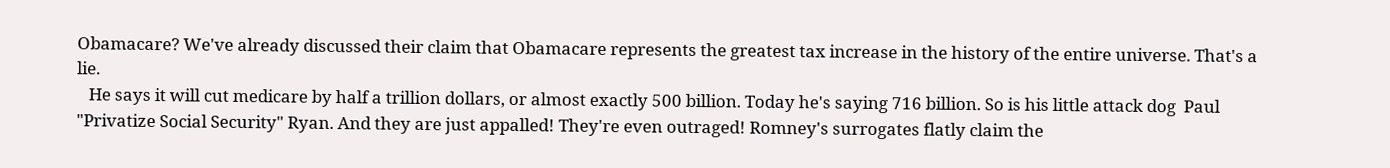Obamacare? We've already discussed their claim that Obamacare represents the greatest tax increase in the history of the entire universe. That's a lie.
   He says it will cut medicare by half a trillion dollars, or almost exactly 500 billion. Today he's saying 716 billion. So is his little attack dog  Paul "Privatize Social Security" Ryan. And they are just appalled! They're even outraged! Romney's surrogates flatly claim the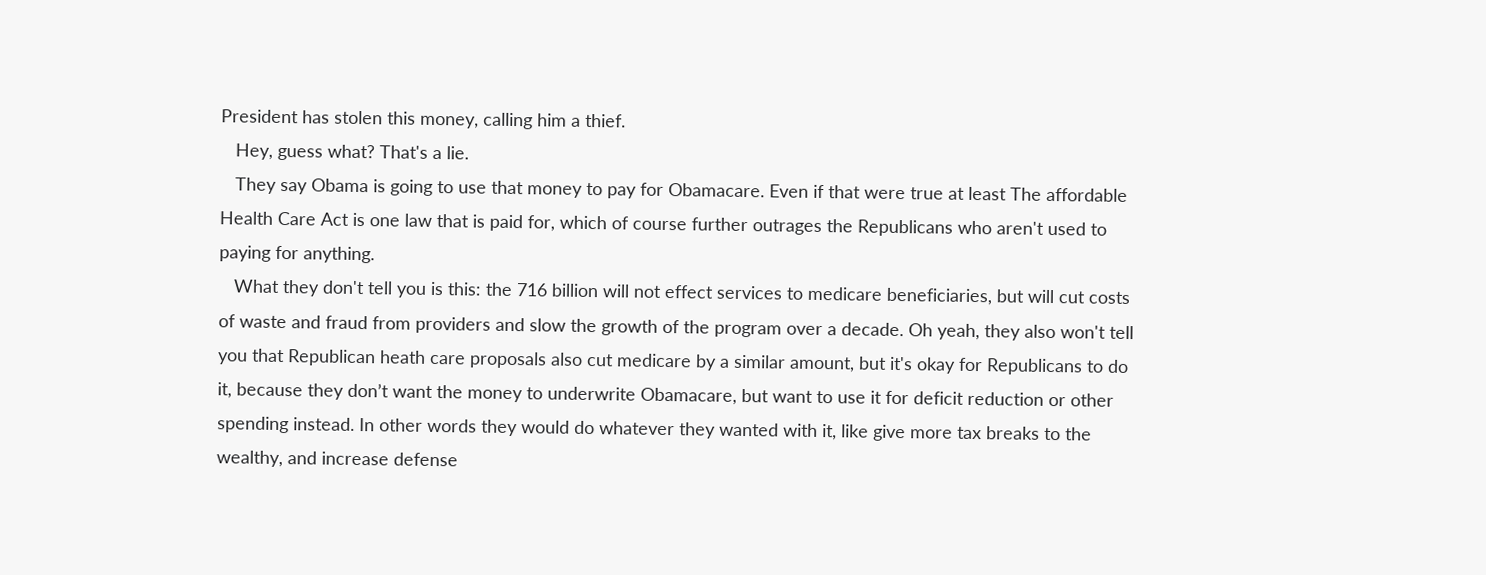President has stolen this money, calling him a thief.
   Hey, guess what? That's a lie.
   They say Obama is going to use that money to pay for Obamacare. Even if that were true at least The affordable Health Care Act is one law that is paid for, which of course further outrages the Republicans who aren't used to paying for anything.
   What they don't tell you is this: the 716 billion will not effect services to medicare beneficiaries, but will cut costs of waste and fraud from providers and slow the growth of the program over a decade. Oh yeah, they also won't tell you that Republican heath care proposals also cut medicare by a similar amount, but it's okay for Republicans to do it, because they don’t want the money to underwrite Obamacare, but want to use it for deficit reduction or other spending instead. In other words they would do whatever they wanted with it, like give more tax breaks to the wealthy, and increase defense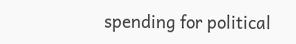spending for political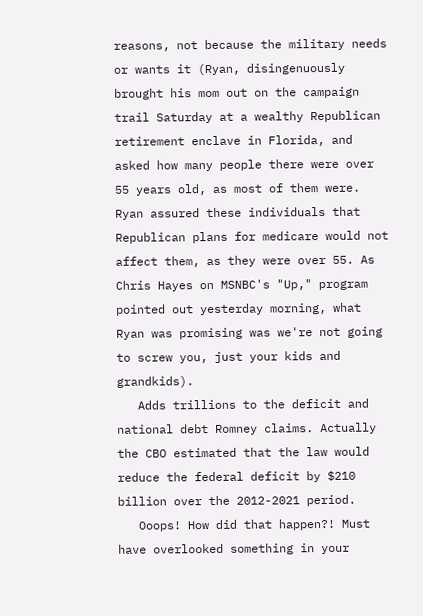reasons, not because the military needs or wants it (Ryan, disingenuously brought his mom out on the campaign trail Saturday at a wealthy Republican retirement enclave in Florida, and asked how many people there were over 55 years old, as most of them were. Ryan assured these individuals that Republican plans for medicare would not affect them, as they were over 55. As Chris Hayes on MSNBC's "Up," program pointed out yesterday morning, what Ryan was promising was we're not going to screw you, just your kids and grandkids).
   Adds trillions to the deficit and national debt Romney claims. Actually the CBO estimated that the law would reduce the federal deficit by $210 billion over the 2012-2021 period.
   Ooops! How did that happen?! Must have overlooked something in your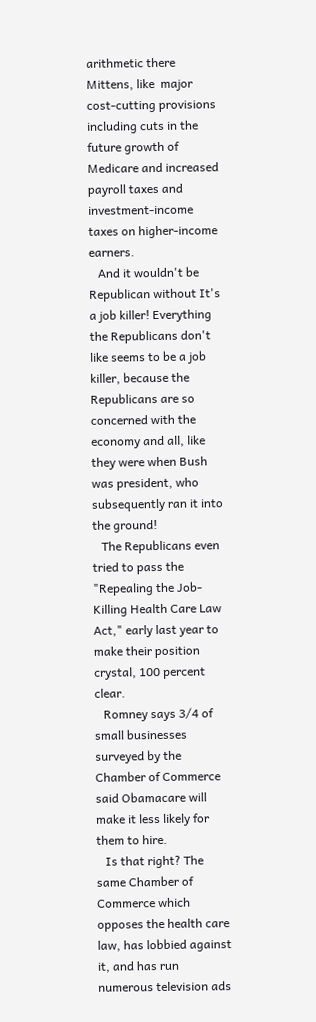arithmetic there Mittens, like  major cost-cutting provisions including cuts in the future growth of Medicare and increased payroll taxes and investment-income taxes on higher-income earners.
   And it wouldn't be Republican without It's a job killer! Everything the Republicans don't like seems to be a job killer, because the Republicans are so concerned with the economy and all, like they were when Bush was president, who subsequently ran it into the ground!
   The Republicans even tried to pass the "Repealing the Job-Killing Health Care Law Act," early last year to make their position crystal, 100 percent clear.
   Romney says 3/4 of small businesses surveyed by the Chamber of Commerce said Obamacare will make it less likely for them to hire.
   Is that right? The same Chamber of Commerce which opposes the health care law, has lobbied against it, and has run numerous television ads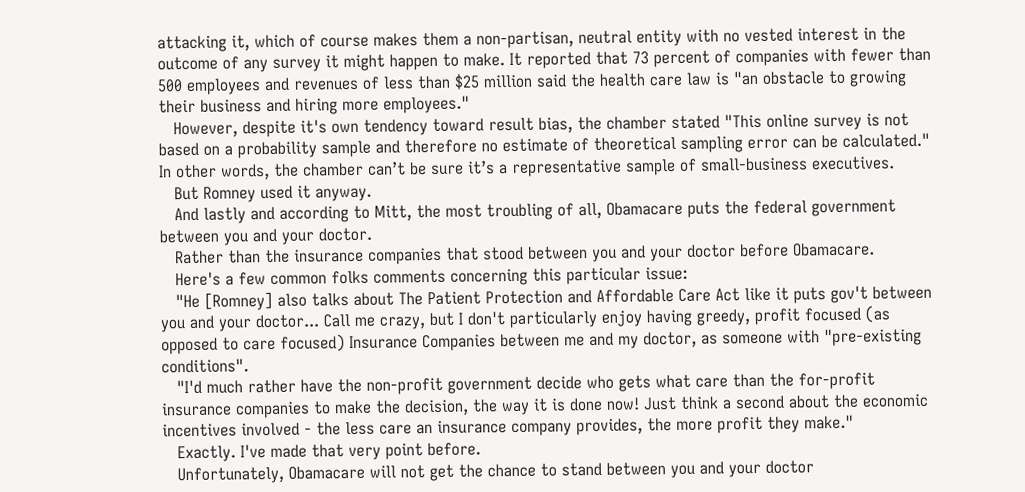attacking it, which of course makes them a non-partisan, neutral entity with no vested interest in the outcome of any survey it might happen to make. It reported that 73 percent of companies with fewer than 500 employees and revenues of less than $25 million said the health care law is "an obstacle to growing their business and hiring more employees."
   However, despite it's own tendency toward result bias, the chamber stated "This online survey is not based on a probability sample and therefore no estimate of theoretical sampling error can be calculated." In other words, the chamber can’t be sure it’s a representative sample of small-business executives.
   But Romney used it anyway.
   And lastly and according to Mitt, the most troubling of all, Obamacare puts the federal government between you and your doctor.
   Rather than the insurance companies that stood between you and your doctor before Obamacare.
   Here's a few common folks comments concerning this particular issue:
   "He [Romney] also talks about The Patient Protection and Affordable Care Act like it puts gov't between you and your doctor... Call me crazy, but I don't particularly enjoy having greedy, profit focused (as opposed to care focused) Insurance Companies between me and my doctor, as someone with "pre-existing conditions".
   "I'd much rather have the non-profit government decide who gets what care than the for-profit insurance companies to make the decision, the way it is done now! Just think a second about the economic incentives involved - the less care an insurance company provides, the more profit they make."
   Exactly. I've made that very point before.
   Unfortunately, Obamacare will not get the chance to stand between you and your doctor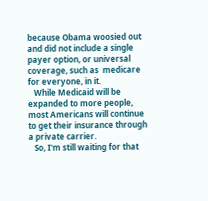because Obama woosied out and did not include a single payer option, or universal coverage, such as  medicare for everyone, in it.
   While Medicaid will be expanded to more people, most Americans will continue to get their insurance through a private carrier.
   So, I'm still waiting for that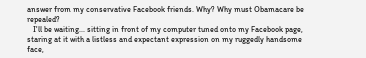answer from my conservative Facebook friends. Why? Why must Obamacare be repealed?
   I'll be waiting... sitting in front of my computer tuned onto my Facebook page, staring at it with a listless and expectant expression on my ruggedly handsome face,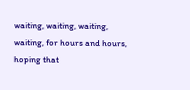waiting, waiting, waiting, waiting, for hours and hours, hoping that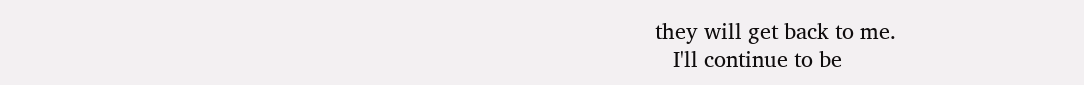they will get back to me.
   I'll continue to be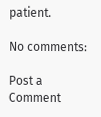patient.

No comments:

Post a Comment